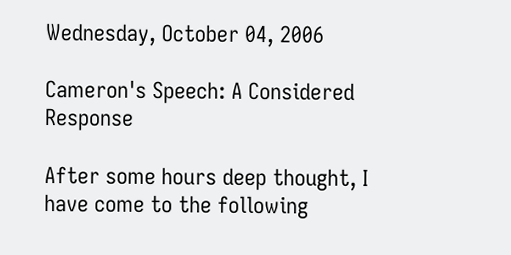Wednesday, October 04, 2006

Cameron's Speech: A Considered Response

After some hours deep thought, I have come to the following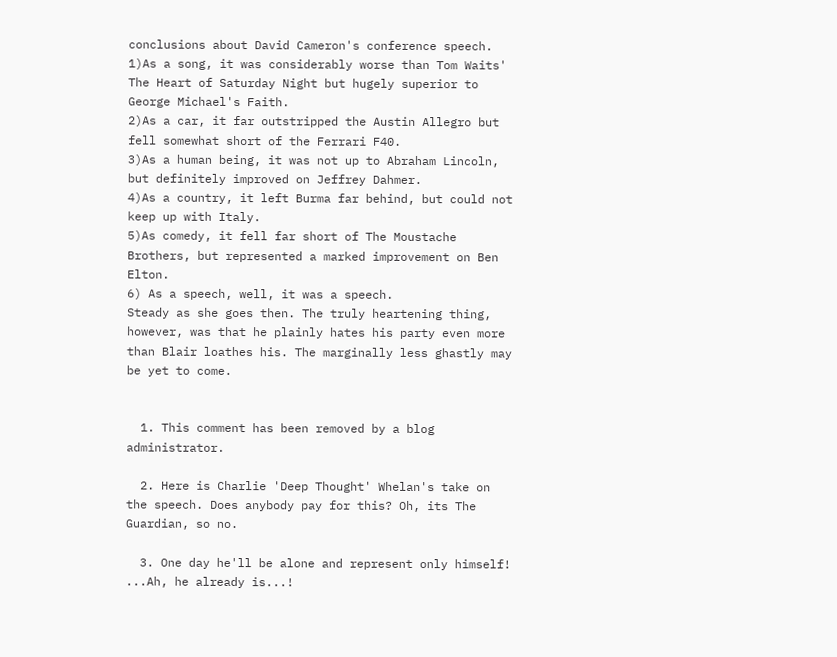conclusions about David Cameron's conference speech.
1)As a song, it was considerably worse than Tom Waits' The Heart of Saturday Night but hugely superior to George Michael's Faith.
2)As a car, it far outstripped the Austin Allegro but fell somewhat short of the Ferrari F40.
3)As a human being, it was not up to Abraham Lincoln, but definitely improved on Jeffrey Dahmer.
4)As a country, it left Burma far behind, but could not keep up with Italy.
5)As comedy, it fell far short of The Moustache Brothers, but represented a marked improvement on Ben Elton.
6) As a speech, well, it was a speech.
Steady as she goes then. The truly heartening thing, however, was that he plainly hates his party even more than Blair loathes his. The marginally less ghastly may be yet to come.


  1. This comment has been removed by a blog administrator.

  2. Here is Charlie 'Deep Thought' Whelan's take on the speech. Does anybody pay for this? Oh, its The Guardian, so no.

  3. One day he'll be alone and represent only himself! ...Ah, he already is...!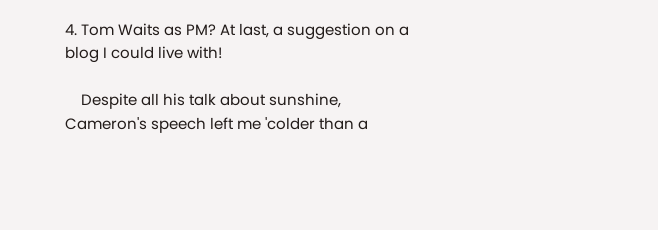4. Tom Waits as PM? At last, a suggestion on a blog I could live with!

    Despite all his talk about sunshine, Cameron's speech left me 'colder than a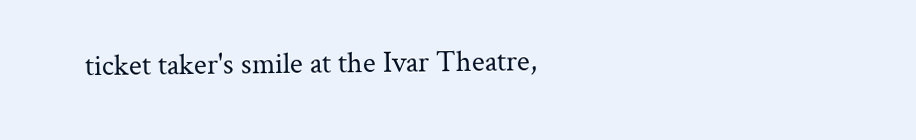ticket taker's smile at the Ivar Theatre,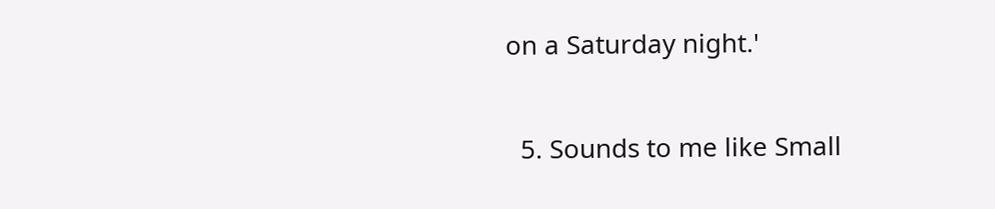on a Saturday night.'

  5. Sounds to me like Small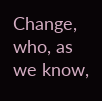Change, who, as we know,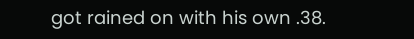got rained on with his own .38.